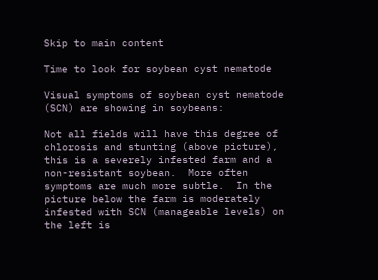Skip to main content

Time to look for soybean cyst nematode

Visual symptoms of soybean cyst nematode (SCN) are showing in soybeans:

Not all fields will have this degree of chlorosis and stunting (above picture), this is a severely infested farm and a non-resistant soybean.  More often symptoms are much more subtle.  In the picture below the farm is moderately infested with SCN (manageable levels) on the left is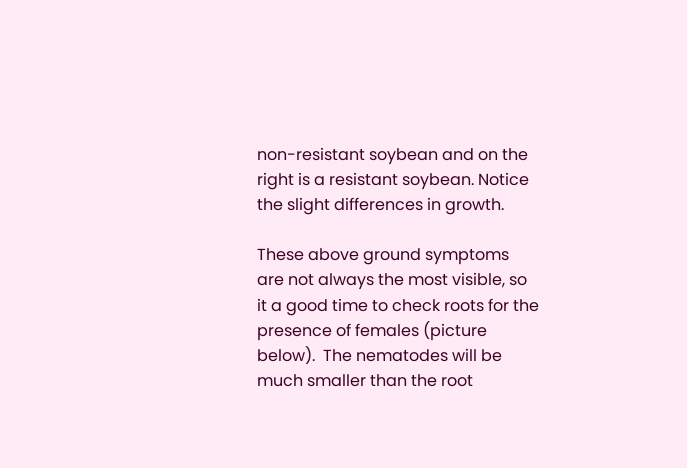non-resistant soybean and on the right is a resistant soybean. Notice the slight differences in growth.

These above ground symptoms are not always the most visible, so it a good time to check roots for the presence of females (picture below).  The nematodes will be much smaller than the root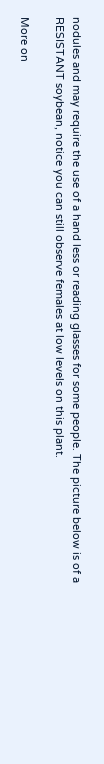nodules and may require the use of a hand less or reading glasses for some people. The picture below is of a RESISTANT soybean, notice you can still observe females at low levels on this plant.

More on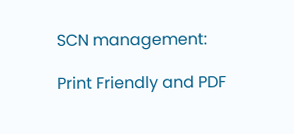SCN management:

Print Friendly and PDF